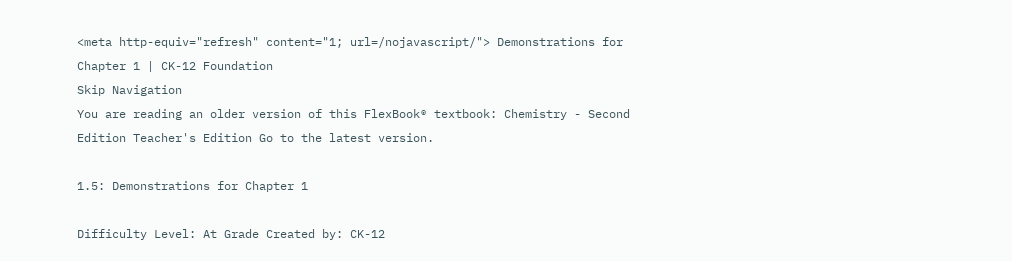<meta http-equiv="refresh" content="1; url=/nojavascript/"> Demonstrations for Chapter 1 | CK-12 Foundation
Skip Navigation
You are reading an older version of this FlexBook® textbook: Chemistry - Second Edition Teacher's Edition Go to the latest version.

1.5: Demonstrations for Chapter 1

Difficulty Level: At Grade Created by: CK-12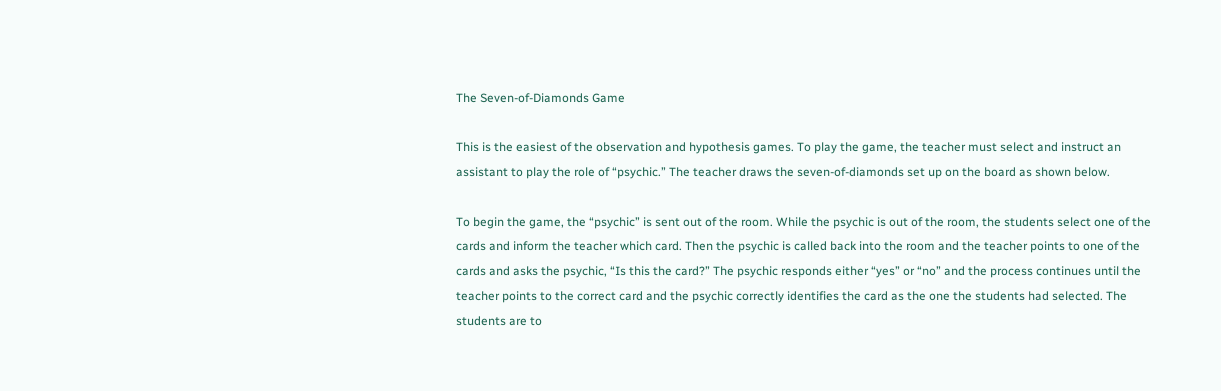The Seven-of-Diamonds Game

This is the easiest of the observation and hypothesis games. To play the game, the teacher must select and instruct an assistant to play the role of “psychic.” The teacher draws the seven-of-diamonds set up on the board as shown below.

To begin the game, the “psychic” is sent out of the room. While the psychic is out of the room, the students select one of the cards and inform the teacher which card. Then the psychic is called back into the room and the teacher points to one of the cards and asks the psychic, “Is this the card?” The psychic responds either “yes” or “no” and the process continues until the teacher points to the correct card and the psychic correctly identifies the card as the one the students had selected. The students are to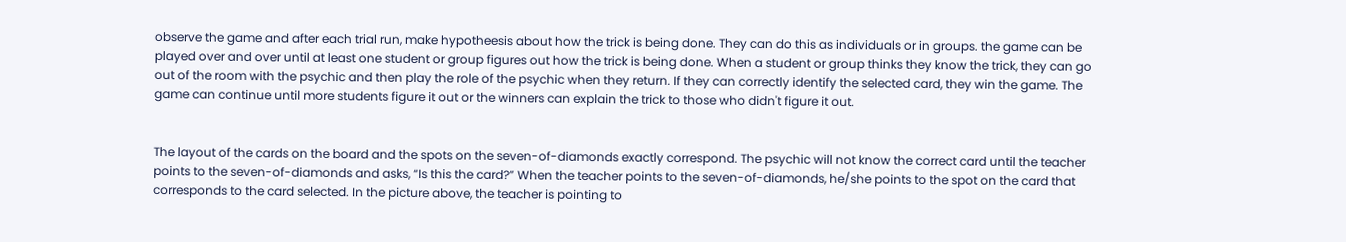observe the game and after each trial run, make hypotheesis about how the trick is being done. They can do this as individuals or in groups. the game can be played over and over until at least one student or group figures out how the trick is being done. When a student or group thinks they know the trick, they can go out of the room with the psychic and then play the role of the psychic when they return. If they can correctly identify the selected card, they win the game. The game can continue until more students figure it out or the winners can explain the trick to those who didn't figure it out.


The layout of the cards on the board and the spots on the seven-of-diamonds exactly correspond. The psychic will not know the correct card until the teacher points to the seven-of-diamonds and asks, “Is this the card?” When the teacher points to the seven-of-diamonds, he/she points to the spot on the card that corresponds to the card selected. In the picture above, the teacher is pointing to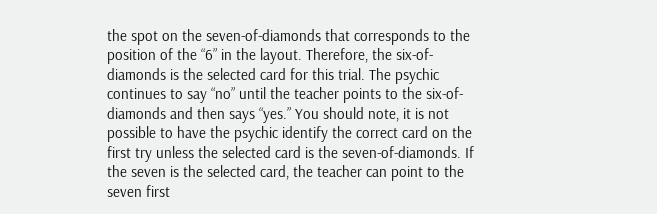the spot on the seven-of-diamonds that corresponds to the position of the “6” in the layout. Therefore, the six-of-diamonds is the selected card for this trial. The psychic continues to say “no” until the teacher points to the six-of-diamonds and then says “yes.” You should note, it is not possible to have the psychic identify the correct card on the first try unless the selected card is the seven-of-diamonds. If the seven is the selected card, the teacher can point to the seven first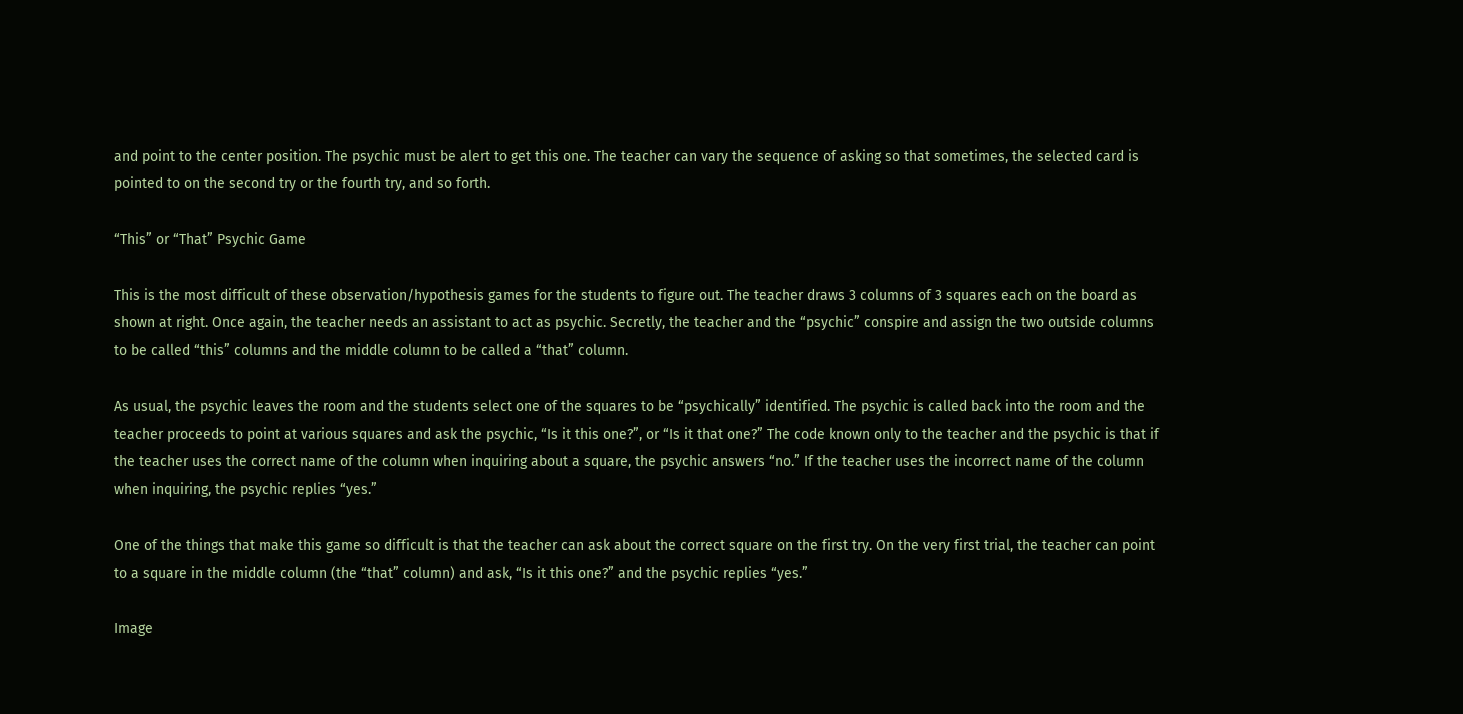and point to the center position. The psychic must be alert to get this one. The teacher can vary the sequence of asking so that sometimes, the selected card is pointed to on the second try or the fourth try, and so forth.

“This” or “That” Psychic Game

This is the most difficult of these observation/hypothesis games for the students to figure out. The teacher draws 3 columns of 3 squares each on the board as shown at right. Once again, the teacher needs an assistant to act as psychic. Secretly, the teacher and the “psychic” conspire and assign the two outside columns to be called “this” columns and the middle column to be called a “that” column.

As usual, the psychic leaves the room and the students select one of the squares to be “psychically” identified. The psychic is called back into the room and the teacher proceeds to point at various squares and ask the psychic, “Is it this one?”, or “Is it that one?” The code known only to the teacher and the psychic is that if the teacher uses the correct name of the column when inquiring about a square, the psychic answers “no.” If the teacher uses the incorrect name of the column when inquiring, the psychic replies “yes.”

One of the things that make this game so difficult is that the teacher can ask about the correct square on the first try. On the very first trial, the teacher can point to a square in the middle column (the “that” column) and ask, “Is it this one?” and the psychic replies “yes.”

Image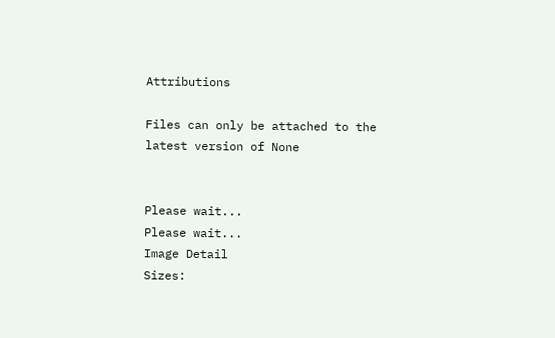Attributions

Files can only be attached to the latest version of None


Please wait...
Please wait...
Image Detail
Sizes: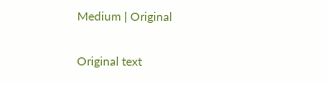Medium | Original

Original text